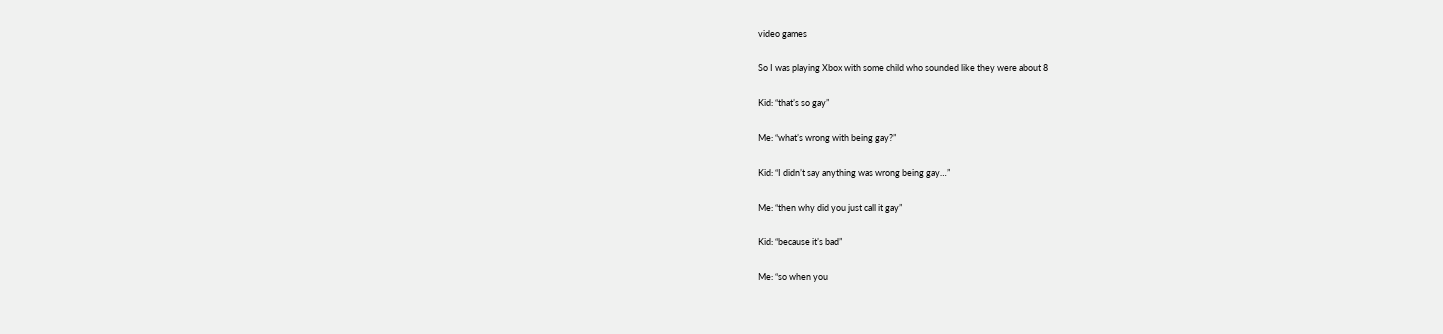video games

So I was playing Xbox with some child who sounded like they were about 8

Kid: “that’s so gay”

Me: “what’s wrong with being gay?”

Kid: “I didn’t say anything was wrong being gay…”

Me: “then why did you just call it gay”

Kid: “because it’s bad”

Me: “so when you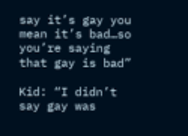say it’s gay you mean it’s bad…so you’re saying that gay is bad”

Kid: “I didn’t say gay was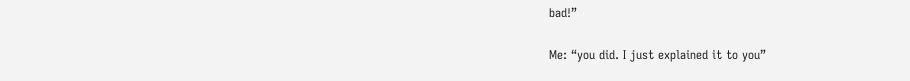bad!”

Me: “you did. I just explained it to you”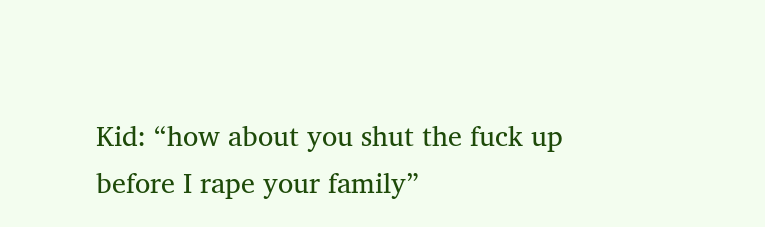Kid: “how about you shut the fuck up before I rape your family”